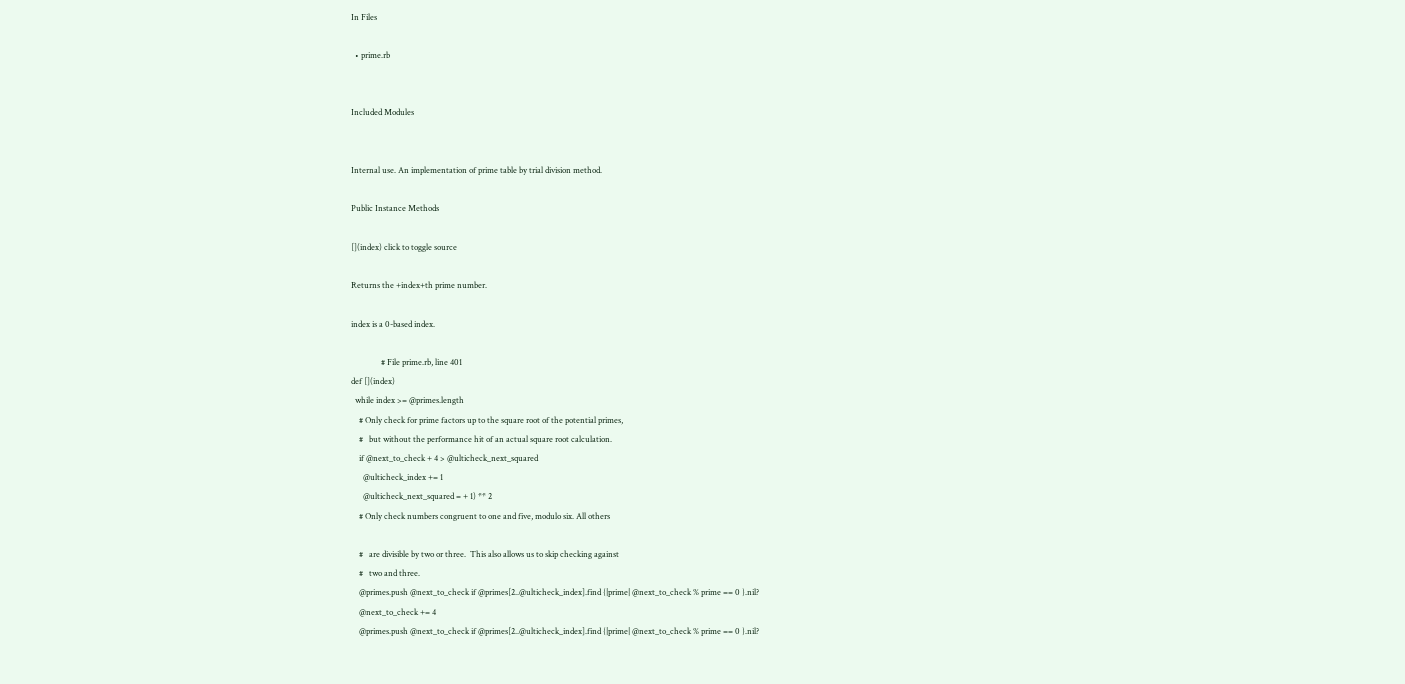In Files

  • prime.rb


Included Modules


Internal use. An implementation of prime table by trial division method.

Public Instance Methods

[](index) click to toggle source

Returns the +index+th prime number.

index is a 0-based index.

               # File prime.rb, line 401
def [](index)
  while index >= @primes.length
    # Only check for prime factors up to the square root of the potential primes,
    #   but without the performance hit of an actual square root calculation.
    if @next_to_check + 4 > @ulticheck_next_squared
      @ulticheck_index += 1
      @ulticheck_next_squared = + 1) ** 2
    # Only check numbers congruent to one and five, modulo six. All others

    #   are divisible by two or three.  This also allows us to skip checking against
    #   two and three.
    @primes.push @next_to_check if @primes[2..@ulticheck_index].find {|prime| @next_to_check % prime == 0 }.nil?
    @next_to_check += 4
    @primes.push @next_to_check if @primes[2..@ulticheck_index].find {|prime| @next_to_check % prime == 0 }.nil?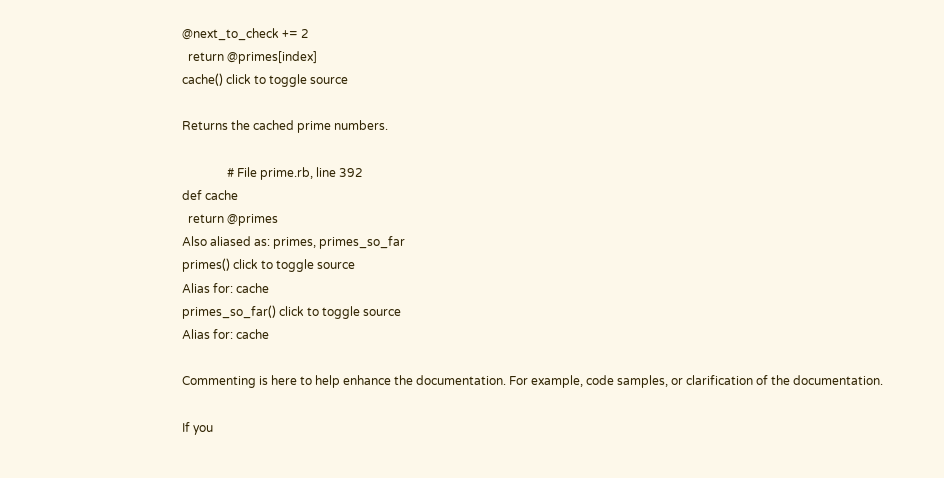@next_to_check += 2
  return @primes[index]
cache() click to toggle source

Returns the cached prime numbers.

               # File prime.rb, line 392
def cache
  return @primes
Also aliased as: primes, primes_so_far
primes() click to toggle source
Alias for: cache
primes_so_far() click to toggle source
Alias for: cache

Commenting is here to help enhance the documentation. For example, code samples, or clarification of the documentation.

If you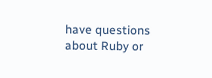have questions about Ruby or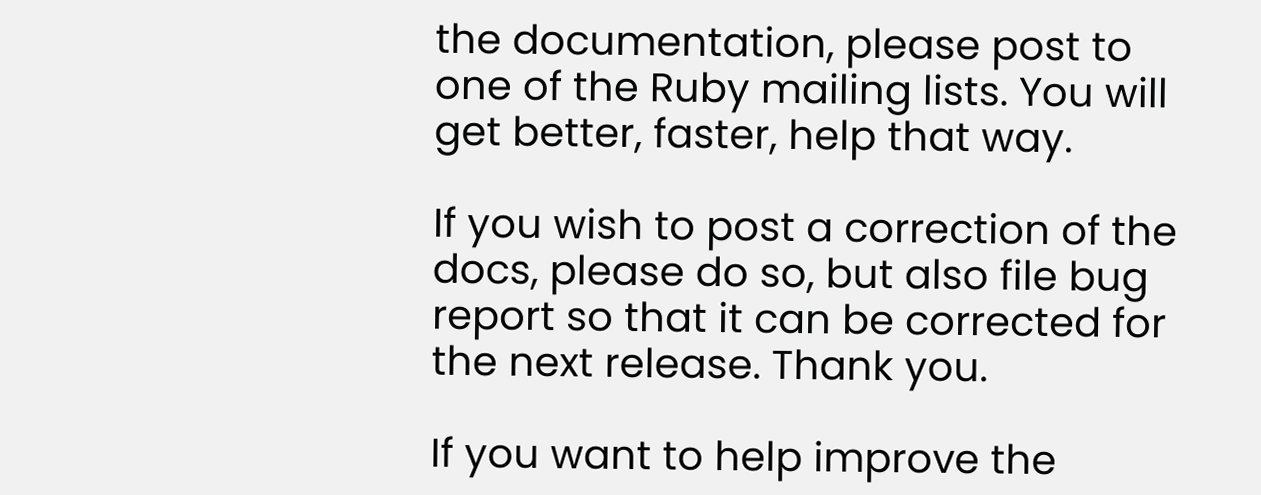the documentation, please post to one of the Ruby mailing lists. You will get better, faster, help that way.

If you wish to post a correction of the docs, please do so, but also file bug report so that it can be corrected for the next release. Thank you.

If you want to help improve the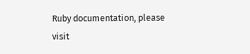Ruby documentation, please visit